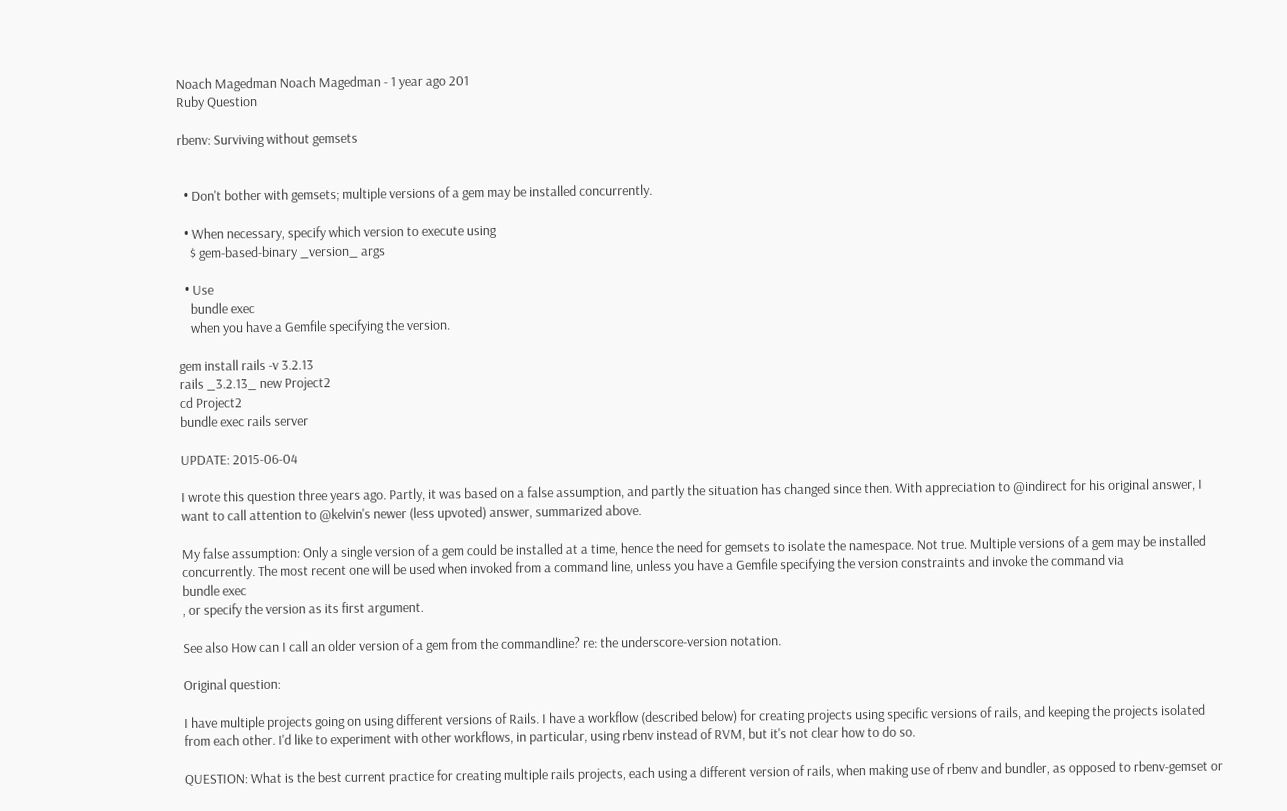Noach Magedman Noach Magedman - 1 year ago 201
Ruby Question

rbenv: Surviving without gemsets


  • Don't bother with gemsets; multiple versions of a gem may be installed concurrently.

  • When necessary, specify which version to execute using
    $ gem-based-binary _version_ args

  • Use
    bundle exec
    when you have a Gemfile specifying the version.

gem install rails -v 3.2.13
rails _3.2.13_ new Project2
cd Project2
bundle exec rails server

UPDATE: 2015-06-04

I wrote this question three years ago. Partly, it was based on a false assumption, and partly the situation has changed since then. With appreciation to @indirect for his original answer, I want to call attention to @kelvin's newer (less upvoted) answer, summarized above.

My false assumption: Only a single version of a gem could be installed at a time, hence the need for gemsets to isolate the namespace. Not true. Multiple versions of a gem may be installed concurrently. The most recent one will be used when invoked from a command line, unless you have a Gemfile specifying the version constraints and invoke the command via
bundle exec
, or specify the version as its first argument.

See also How can I call an older version of a gem from the commandline? re: the underscore-version notation.

Original question:

I have multiple projects going on using different versions of Rails. I have a workflow (described below) for creating projects using specific versions of rails, and keeping the projects isolated from each other. I'd like to experiment with other workflows, in particular, using rbenv instead of RVM, but it's not clear how to do so.

QUESTION: What is the best current practice for creating multiple rails projects, each using a different version of rails, when making use of rbenv and bundler, as opposed to rbenv-gemset or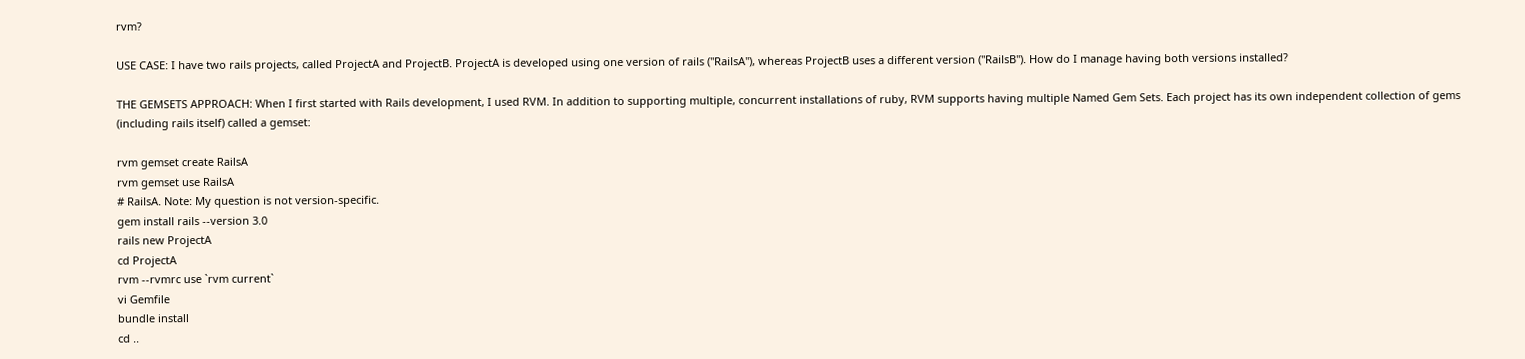rvm?

USE CASE: I have two rails projects, called ProjectA and ProjectB. ProjectA is developed using one version of rails ("RailsA"), whereas ProjectB uses a different version ("RailsB"). How do I manage having both versions installed?

THE GEMSETS APPROACH: When I first started with Rails development, I used RVM. In addition to supporting multiple, concurrent installations of ruby, RVM supports having multiple Named Gem Sets. Each project has its own independent collection of gems (including rails itself) called a gemset:

rvm gemset create RailsA
rvm gemset use RailsA
# RailsA. Note: My question is not version-specific.
gem install rails --version 3.0
rails new ProjectA
cd ProjectA
rvm --rvmrc use `rvm current`
vi Gemfile
bundle install
cd ..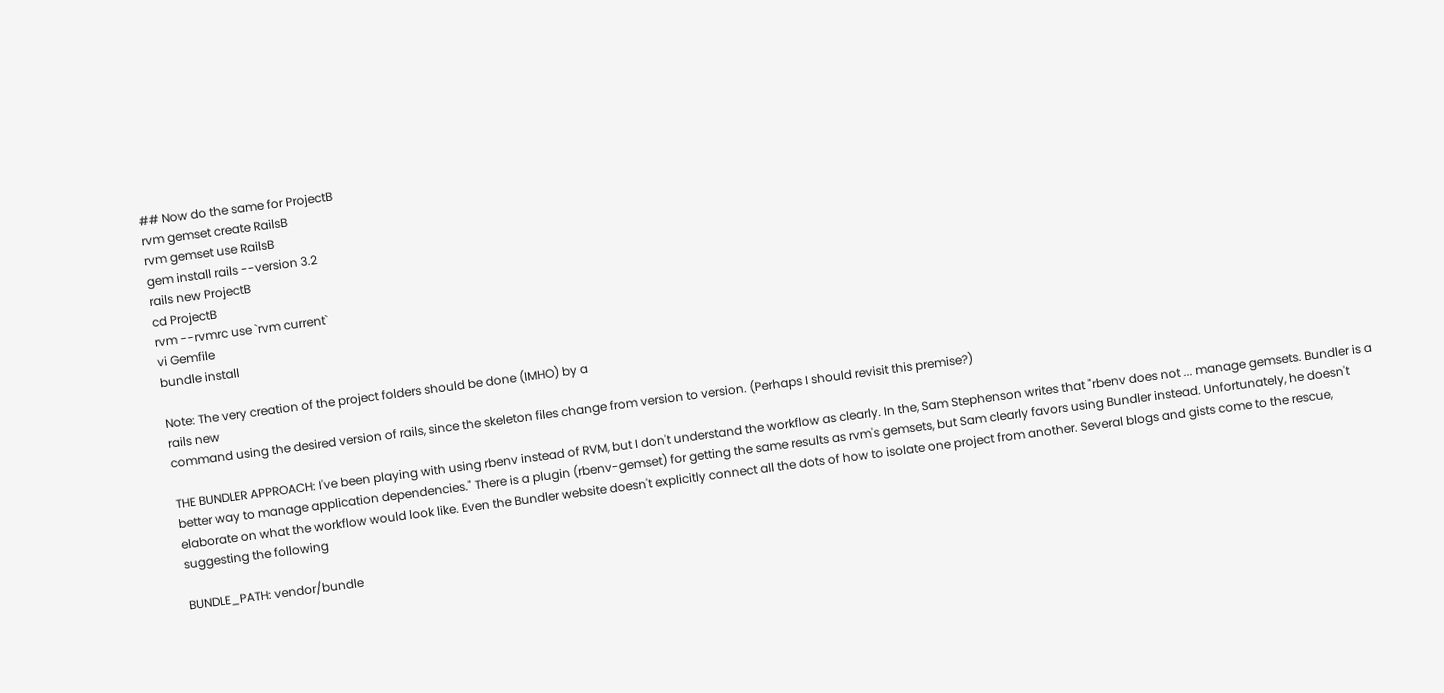## Now do the same for ProjectB
rvm gemset create RailsB
rvm gemset use RailsB
gem install rails --version 3.2
rails new ProjectB
cd ProjectB
rvm --rvmrc use `rvm current`
vi Gemfile
bundle install

Note: The very creation of the project folders should be done (IMHO) by a
rails new
command using the desired version of rails, since the skeleton files change from version to version. (Perhaps I should revisit this premise?)

THE BUNDLER APPROACH: I've been playing with using rbenv instead of RVM, but I don't understand the workflow as clearly. In the, Sam Stephenson writes that "rbenv does not ... manage gemsets. Bundler is a better way to manage application dependencies." There is a plugin (rbenv-gemset) for getting the same results as rvm's gemsets, but Sam clearly favors using Bundler instead. Unfortunately, he doesn't elaborate on what the workflow would look like. Even the Bundler website doesn't explicitly connect all the dots of how to isolate one project from another. Several blogs and gists come to the rescue, suggesting the following

BUNDLE_PATH: vendor/bundle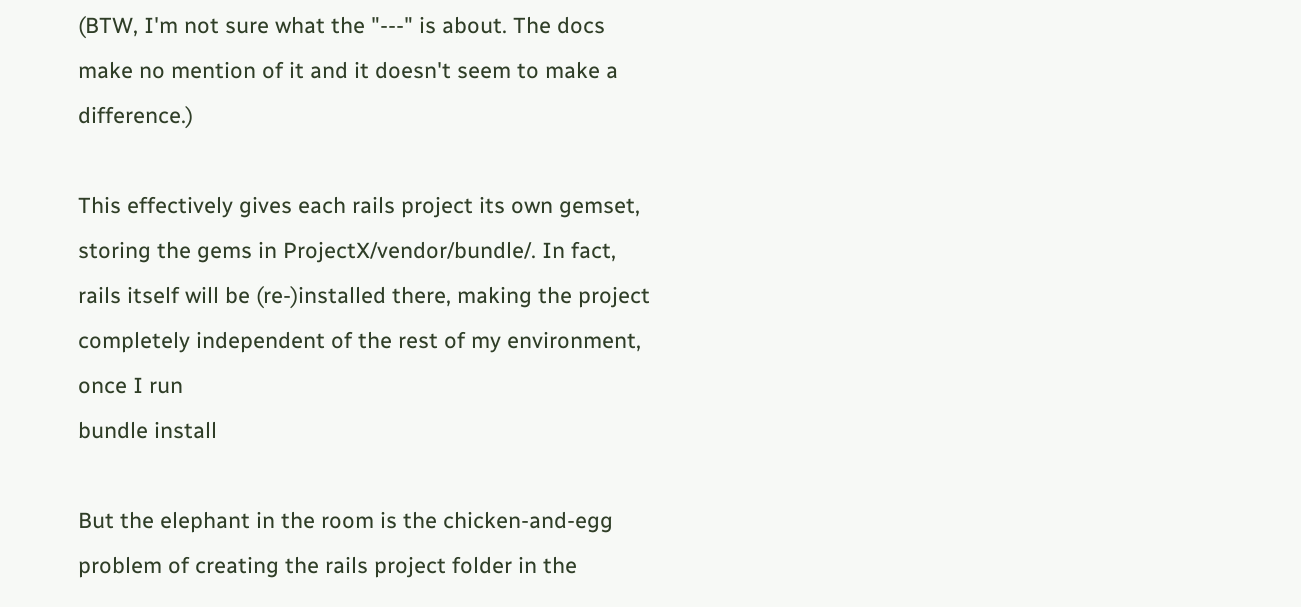(BTW, I'm not sure what the "---" is about. The docs make no mention of it and it doesn't seem to make a difference.)

This effectively gives each rails project its own gemset, storing the gems in ProjectX/vendor/bundle/. In fact, rails itself will be (re-)installed there, making the project completely independent of the rest of my environment, once I run
bundle install

But the elephant in the room is the chicken-and-egg problem of creating the rails project folder in the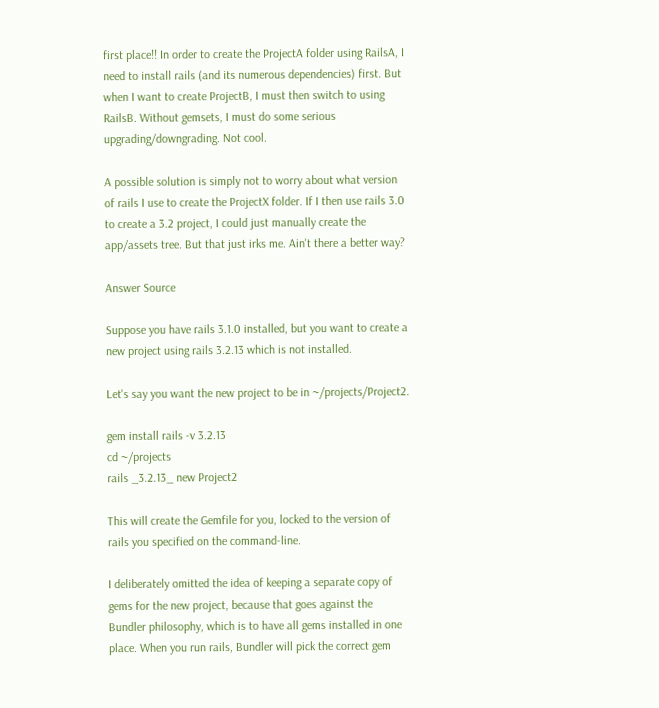first place!! In order to create the ProjectA folder using RailsA, I need to install rails (and its numerous dependencies) first. But when I want to create ProjectB, I must then switch to using RailsB. Without gemsets, I must do some serious upgrading/downgrading. Not cool.

A possible solution is simply not to worry about what version of rails I use to create the ProjectX folder. If I then use rails 3.0 to create a 3.2 project, I could just manually create the app/assets tree. But that just irks me. Ain't there a better way?

Answer Source

Suppose you have rails 3.1.0 installed, but you want to create a new project using rails 3.2.13 which is not installed.

Let's say you want the new project to be in ~/projects/Project2.

gem install rails -v 3.2.13
cd ~/projects
rails _3.2.13_ new Project2

This will create the Gemfile for you, locked to the version of rails you specified on the command-line.

I deliberately omitted the idea of keeping a separate copy of gems for the new project, because that goes against the Bundler philosophy, which is to have all gems installed in one place. When you run rails, Bundler will pick the correct gem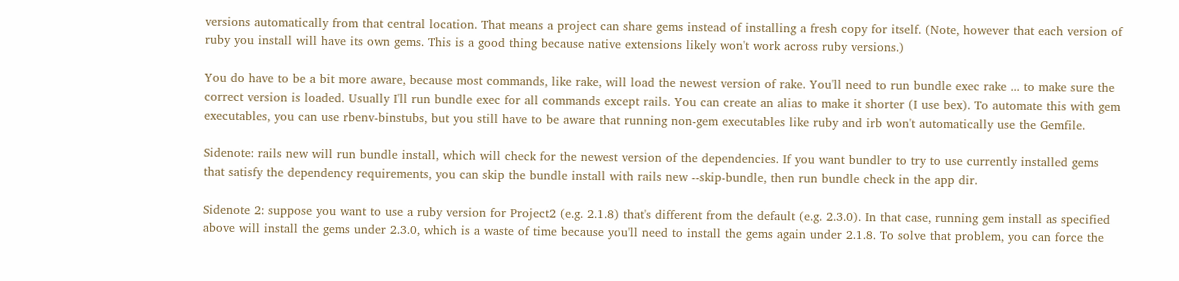versions automatically from that central location. That means a project can share gems instead of installing a fresh copy for itself. (Note, however that each version of ruby you install will have its own gems. This is a good thing because native extensions likely won't work across ruby versions.)

You do have to be a bit more aware, because most commands, like rake, will load the newest version of rake. You'll need to run bundle exec rake ... to make sure the correct version is loaded. Usually I'll run bundle exec for all commands except rails. You can create an alias to make it shorter (I use bex). To automate this with gem executables, you can use rbenv-binstubs, but you still have to be aware that running non-gem executables like ruby and irb won't automatically use the Gemfile.

Sidenote: rails new will run bundle install, which will check for the newest version of the dependencies. If you want bundler to try to use currently installed gems that satisfy the dependency requirements, you can skip the bundle install with rails new --skip-bundle, then run bundle check in the app dir.

Sidenote 2: suppose you want to use a ruby version for Project2 (e.g. 2.1.8) that's different from the default (e.g. 2.3.0). In that case, running gem install as specified above will install the gems under 2.3.0, which is a waste of time because you'll need to install the gems again under 2.1.8. To solve that problem, you can force the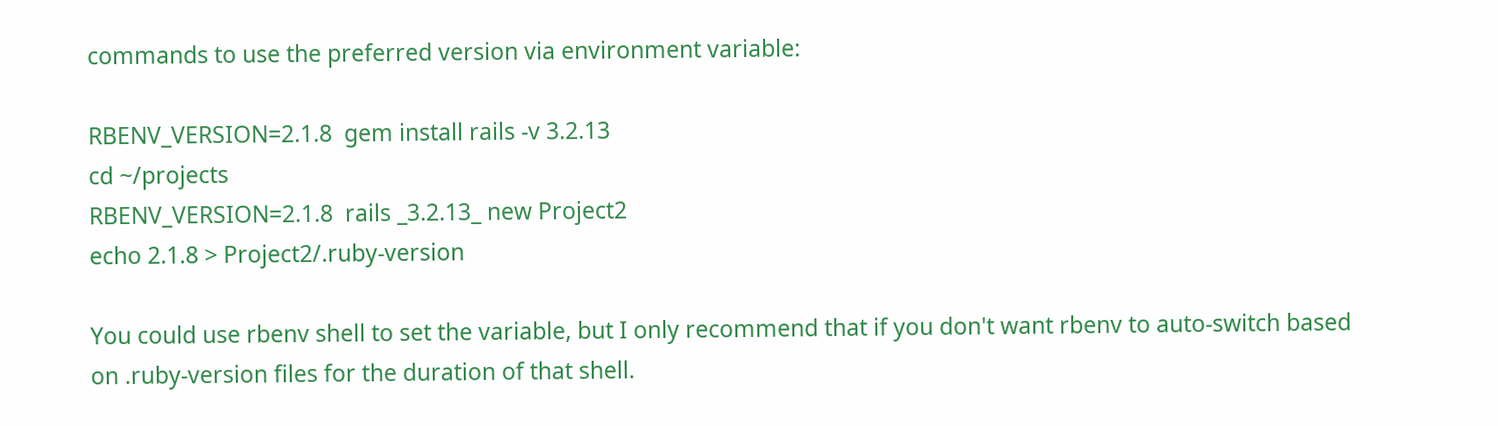commands to use the preferred version via environment variable:

RBENV_VERSION=2.1.8  gem install rails -v 3.2.13
cd ~/projects
RBENV_VERSION=2.1.8  rails _3.2.13_ new Project2
echo 2.1.8 > Project2/.ruby-version

You could use rbenv shell to set the variable, but I only recommend that if you don't want rbenv to auto-switch based on .ruby-version files for the duration of that shell.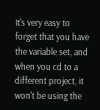It's very easy to forget that you have the variable set, and when you cd to a different project, it won't be using the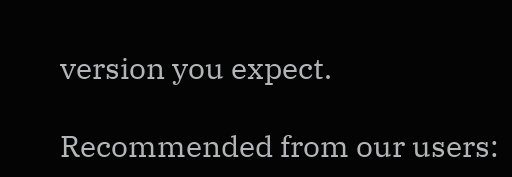version you expect.

Recommended from our users: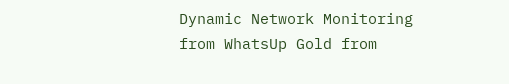Dynamic Network Monitoring from WhatsUp Gold from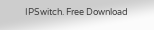IPSwitch. Free Download